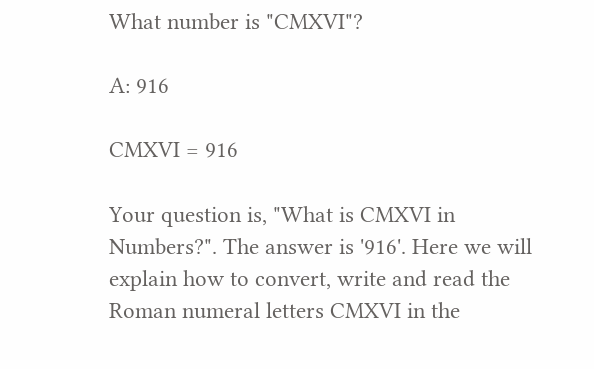What number is "CMXVI"?

A: 916

CMXVI = 916

Your question is, "What is CMXVI in Numbers?". The answer is '916'. Here we will explain how to convert, write and read the Roman numeral letters CMXVI in the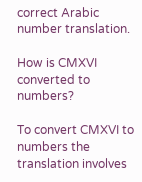correct Arabic number translation.

How is CMXVI converted to numbers?

To convert CMXVI to numbers the translation involves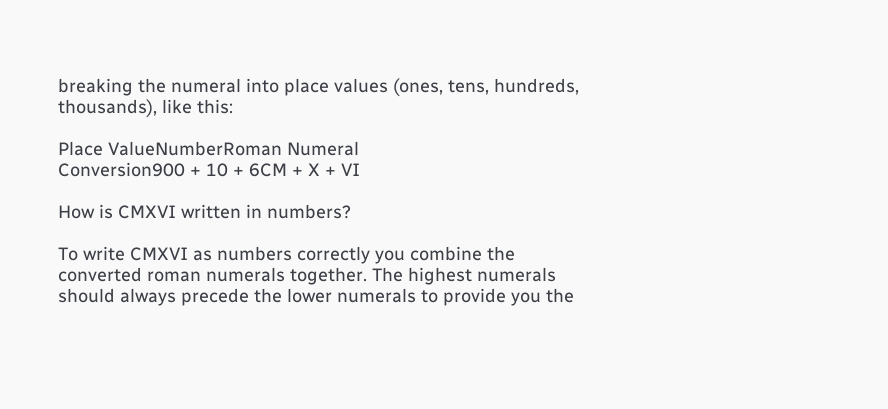breaking the numeral into place values (ones, tens, hundreds, thousands), like this:

Place ValueNumberRoman Numeral
Conversion900 + 10 + 6CM + X + VI

How is CMXVI written in numbers?

To write CMXVI as numbers correctly you combine the converted roman numerals together. The highest numerals should always precede the lower numerals to provide you the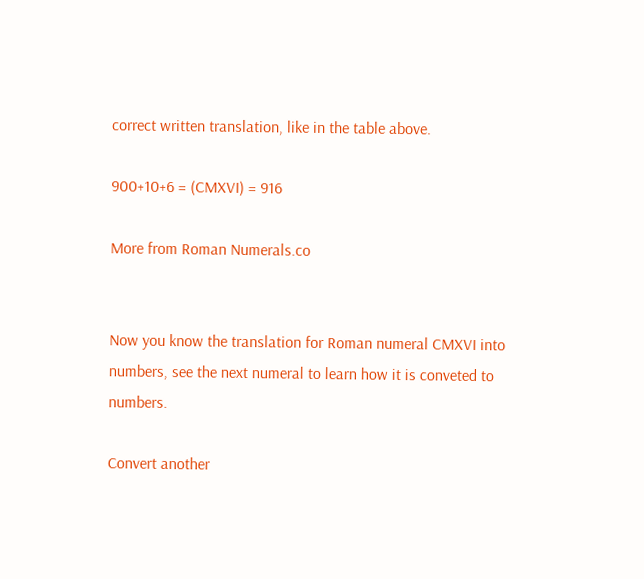correct written translation, like in the table above.

900+10+6 = (CMXVI) = 916

More from Roman Numerals.co


Now you know the translation for Roman numeral CMXVI into numbers, see the next numeral to learn how it is conveted to numbers.

Convert another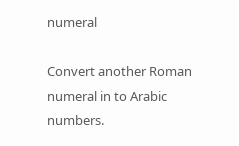numeral

Convert another Roman numeral in to Arabic numbers.